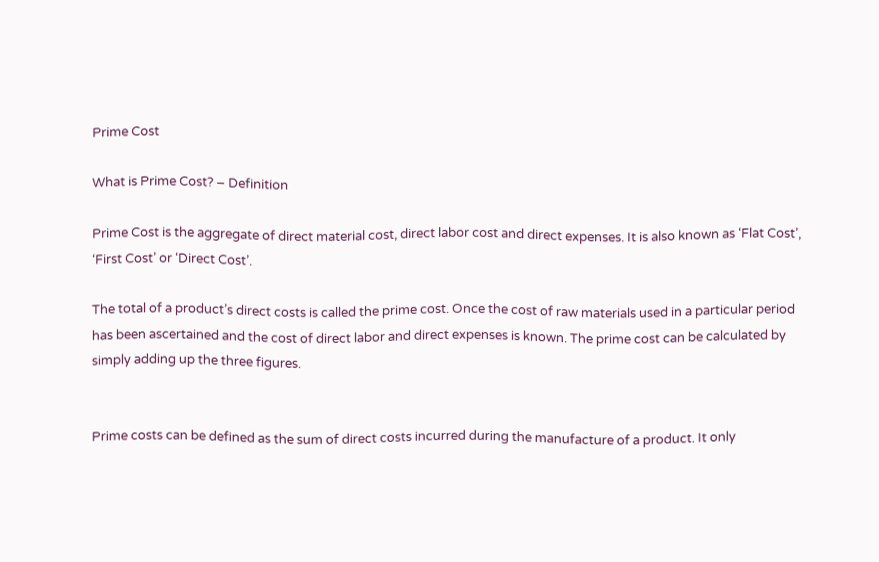Prime Cost

What is Prime Cost? – Definition

Prime Cost is the aggregate of direct material cost, direct labor cost and direct expenses. It is also known as ‘Flat Cost’, ‘First Cost’ or ‘Direct Cost’.

The total of a product’s direct costs is called the prime cost. Once the cost of raw materials used in a particular period has been ascertained and the cost of direct labor and direct expenses is known. The prime cost can be calculated by simply adding up the three figures.


Prime costs can be defined as the sum of direct costs incurred during the manufacture of a product. It only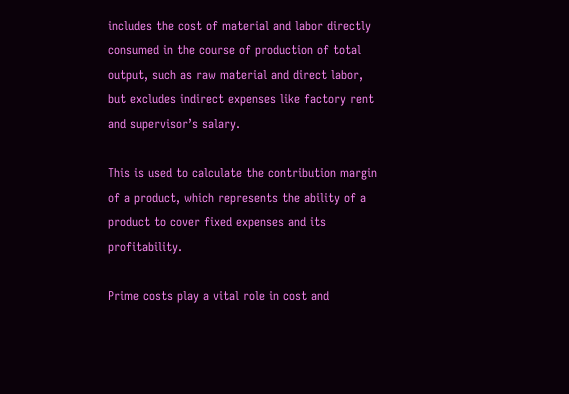includes the cost of material and labor directly consumed in the course of production of total output, such as raw material and direct labor, but excludes indirect expenses like factory rent and supervisor’s salary.

This is used to calculate the contribution margin of a product, which represents the ability of a product to cover fixed expenses and its profitability.

Prime costs play a vital role in cost and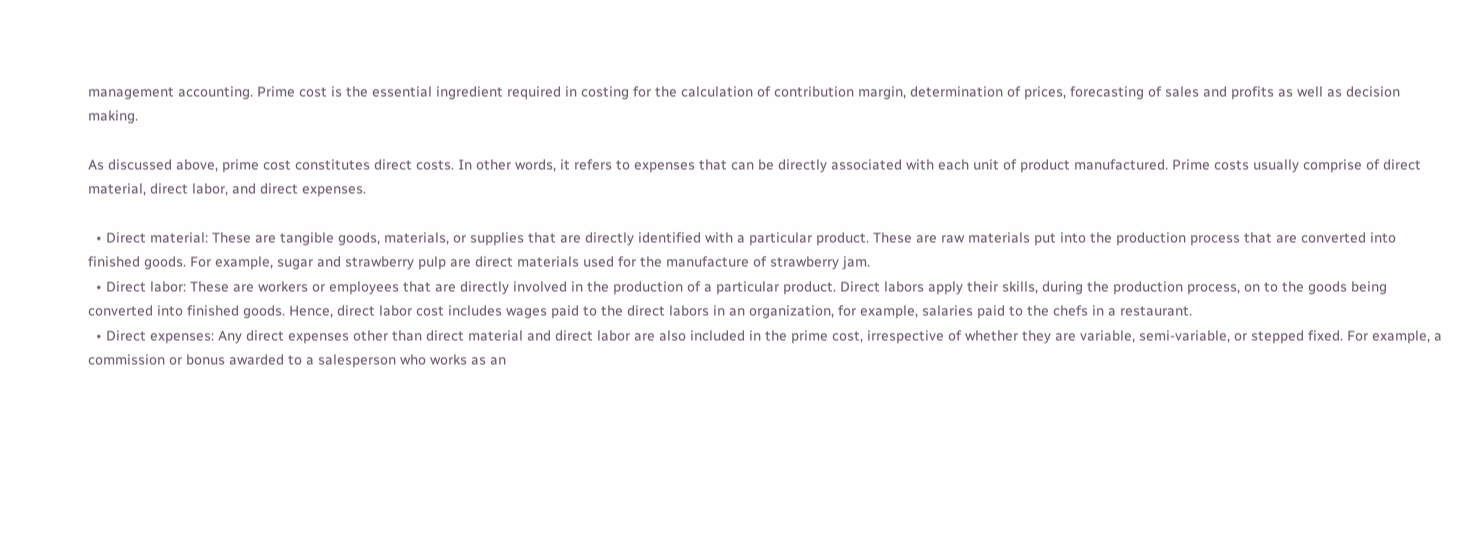management accounting. Prime cost is the essential ingredient required in costing for the calculation of contribution margin, determination of prices, forecasting of sales and profits as well as decision making.

As discussed above, prime cost constitutes direct costs. In other words, it refers to expenses that can be directly associated with each unit of product manufactured. Prime costs usually comprise of direct material, direct labor, and direct expenses.

  • Direct material: These are tangible goods, materials, or supplies that are directly identified with a particular product. These are raw materials put into the production process that are converted into finished goods. For example, sugar and strawberry pulp are direct materials used for the manufacture of strawberry jam.
  • Direct labor: These are workers or employees that are directly involved in the production of a particular product. Direct labors apply their skills, during the production process, on to the goods being converted into finished goods. Hence, direct labor cost includes wages paid to the direct labors in an organization, for example, salaries paid to the chefs in a restaurant.
  • Direct expenses: Any direct expenses other than direct material and direct labor are also included in the prime cost, irrespective of whether they are variable, semi-variable, or stepped fixed. For example, a commission or bonus awarded to a salesperson who works as an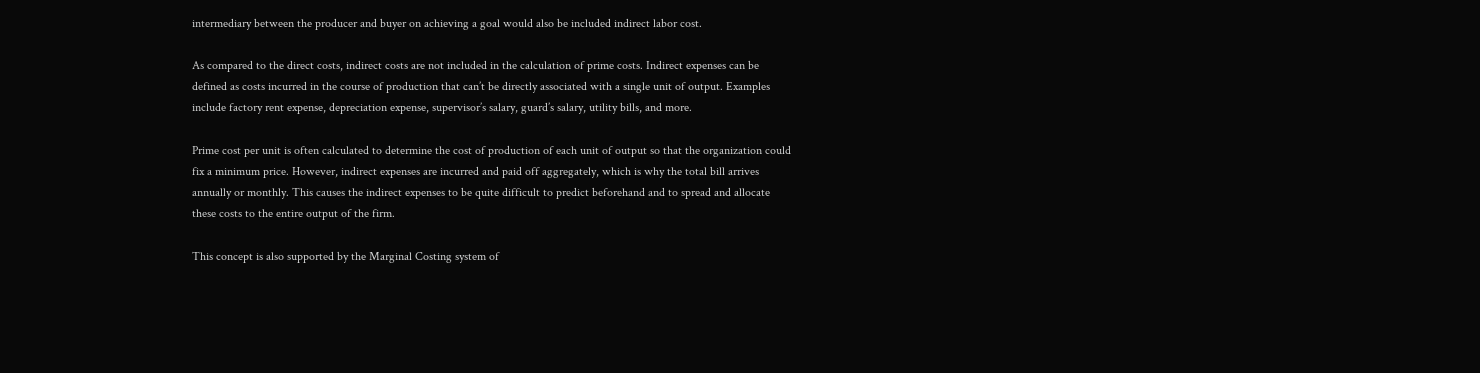intermediary between the producer and buyer on achieving a goal would also be included indirect labor cost.

As compared to the direct costs, indirect costs are not included in the calculation of prime costs. Indirect expenses can be defined as costs incurred in the course of production that can’t be directly associated with a single unit of output. Examples include factory rent expense, depreciation expense, supervisor’s salary, guard’s salary, utility bills, and more.

Prime cost per unit is often calculated to determine the cost of production of each unit of output so that the organization could fix a minimum price. However, indirect expenses are incurred and paid off aggregately, which is why the total bill arrives annually or monthly. This causes the indirect expenses to be quite difficult to predict beforehand and to spread and allocate these costs to the entire output of the firm.

This concept is also supported by the Marginal Costing system of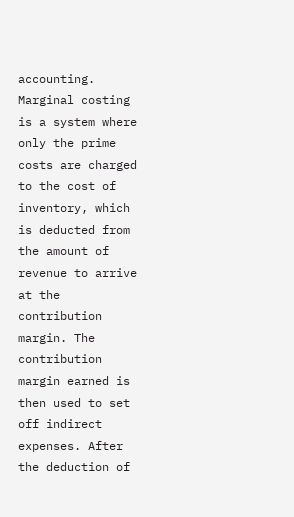accounting. Marginal costing is a system where only the prime costs are charged to the cost of inventory, which is deducted from the amount of revenue to arrive at the contribution margin. The contribution margin earned is then used to set off indirect expenses. After the deduction of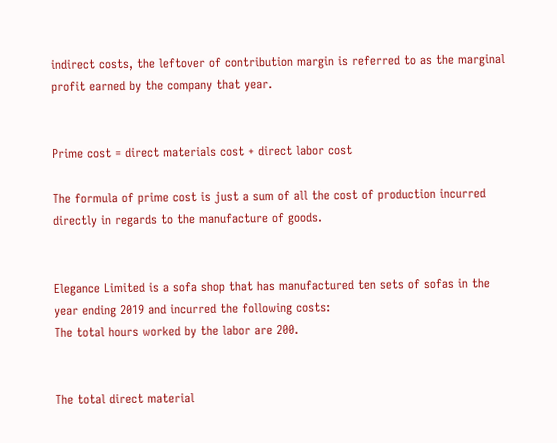indirect costs, the leftover of contribution margin is referred to as the marginal profit earned by the company that year.


Prime cost = direct materials cost + direct labor cost

The formula of prime cost is just a sum of all the cost of production incurred directly in regards to the manufacture of goods.


Elegance Limited is a sofa shop that has manufactured ten sets of sofas in the year ending 2019 and incurred the following costs:
The total hours worked by the labor are 200.


The total direct material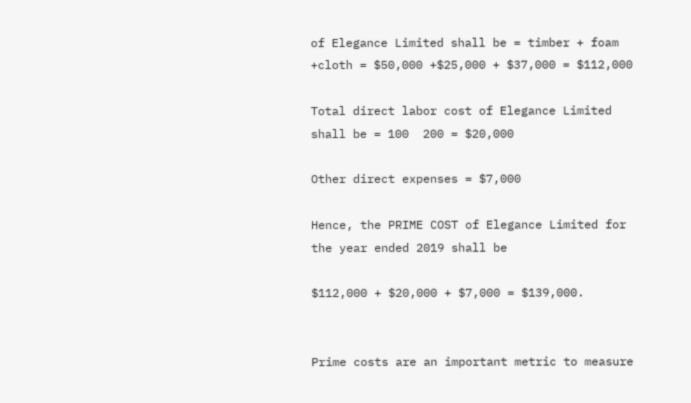of Elegance Limited shall be = timber + foam +cloth = $50,000 +$25,000 + $37,000 = $112,000

Total direct labor cost of Elegance Limited shall be = 100  200 = $20,000

Other direct expenses = $7,000

Hence, the PRIME COST of Elegance Limited for the year ended 2019 shall be

$112,000 + $20,000 + $7,000 = $139,000.


Prime costs are an important metric to measure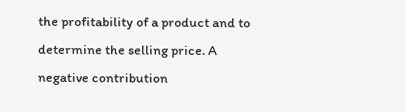the profitability of a product and to determine the selling price. A negative contribution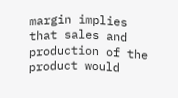margin implies that sales and production of the product would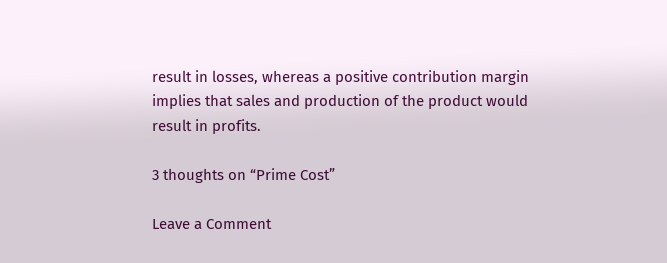result in losses, whereas a positive contribution margin implies that sales and production of the product would result in profits.

3 thoughts on “Prime Cost”

Leave a Comment